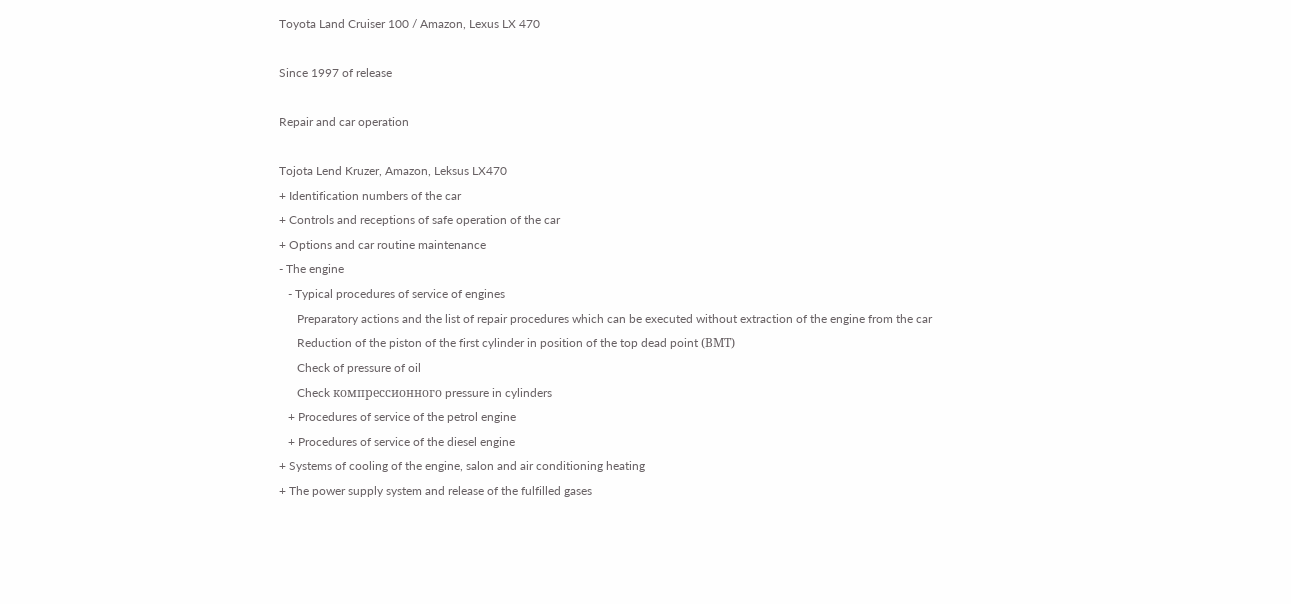Toyota Land Cruiser 100 / Amazon, Lexus LX 470

Since 1997 of release

Repair and car operation

Tojota Lend Kruzer, Amazon, Leksus LX470
+ Identification numbers of the car
+ Controls and receptions of safe operation of the car
+ Options and car routine maintenance
- The engine
   - Typical procedures of service of engines
      Preparatory actions and the list of repair procedures which can be executed without extraction of the engine from the car
      Reduction of the piston of the first cylinder in position of the top dead point (ВМТ)
      Check of pressure of oil
      Check компрессионного pressure in cylinders
   + Procedures of service of the petrol engine
   + Procedures of service of the diesel engine
+ Systems of cooling of the engine, salon and air conditioning heating
+ The power supply system and release of the fulfilled gases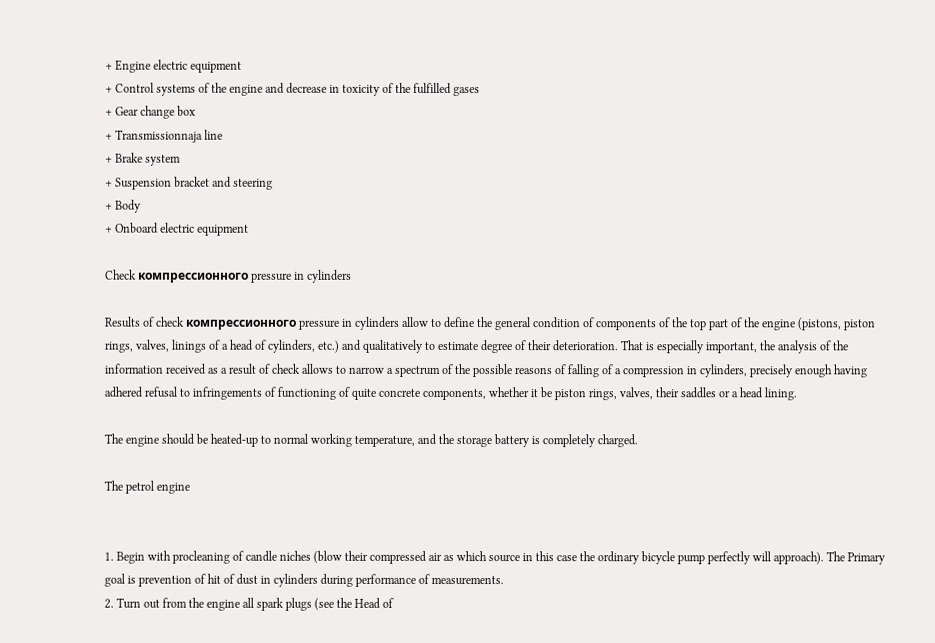+ Engine electric equipment
+ Control systems of the engine and decrease in toxicity of the fulfilled gases
+ Gear change box
+ Transmissionnaja line
+ Brake system
+ Suspension bracket and steering
+ Body
+ Onboard electric equipment

Check компрессионного pressure in cylinders

Results of check компрессионного pressure in cylinders allow to define the general condition of components of the top part of the engine (pistons, piston rings, valves, linings of a head of cylinders, etc.) and qualitatively to estimate degree of their deterioration. That is especially important, the analysis of the information received as a result of check allows to narrow a spectrum of the possible reasons of falling of a compression in cylinders, precisely enough having adhered refusal to infringements of functioning of quite concrete components, whether it be piston rings, valves, their saddles or a head lining.

The engine should be heated-up to normal working temperature, and the storage battery is completely charged.

The petrol engine


1. Begin with procleaning of candle niches (blow their compressed air as which source in this case the ordinary bicycle pump perfectly will approach). The Primary goal is prevention of hit of dust in cylinders during performance of measurements.
2. Turn out from the engine all spark plugs (see the Head of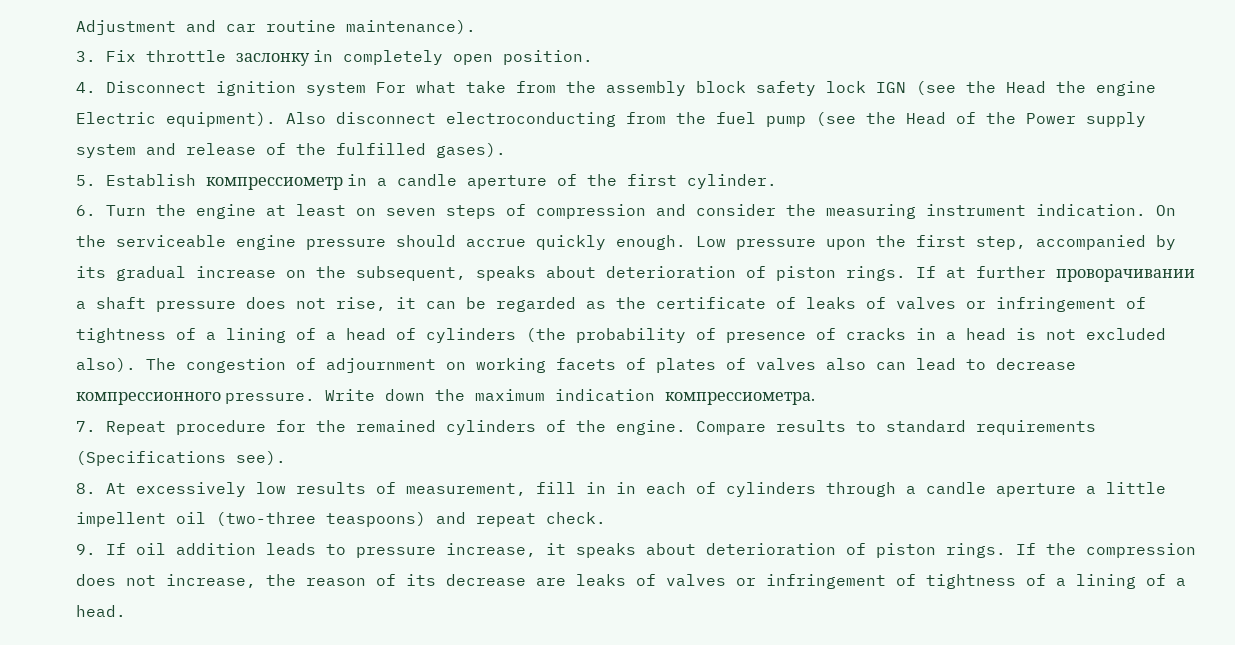Adjustment and car routine maintenance).
3. Fix throttle заслонку in completely open position.
4. Disconnect ignition system For what take from the assembly block safety lock IGN (see the Head the engine Electric equipment). Also disconnect electroconducting from the fuel pump (see the Head of the Power supply system and release of the fulfilled gases).
5. Establish компрессиометр in a candle aperture of the first cylinder.
6. Turn the engine at least on seven steps of compression and consider the measuring instrument indication. On the serviceable engine pressure should accrue quickly enough. Low pressure upon the first step, accompanied by its gradual increase on the subsequent, speaks about deterioration of piston rings. If at further проворачивании a shaft pressure does not rise, it can be regarded as the certificate of leaks of valves or infringement of tightness of a lining of a head of cylinders (the probability of presence of cracks in a head is not excluded also). The congestion of adjournment on working facets of plates of valves also can lead to decrease компрессионного pressure. Write down the maximum indication компрессиометра.
7. Repeat procedure for the remained cylinders of the engine. Compare results to standard requirements (Specifications see).
8. At excessively low results of measurement, fill in in each of cylinders through a candle aperture a little impellent oil (two-three teaspoons) and repeat check.
9. If oil addition leads to pressure increase, it speaks about deterioration of piston rings. If the compression does not increase, the reason of its decrease are leaks of valves or infringement of tightness of a lining of a head.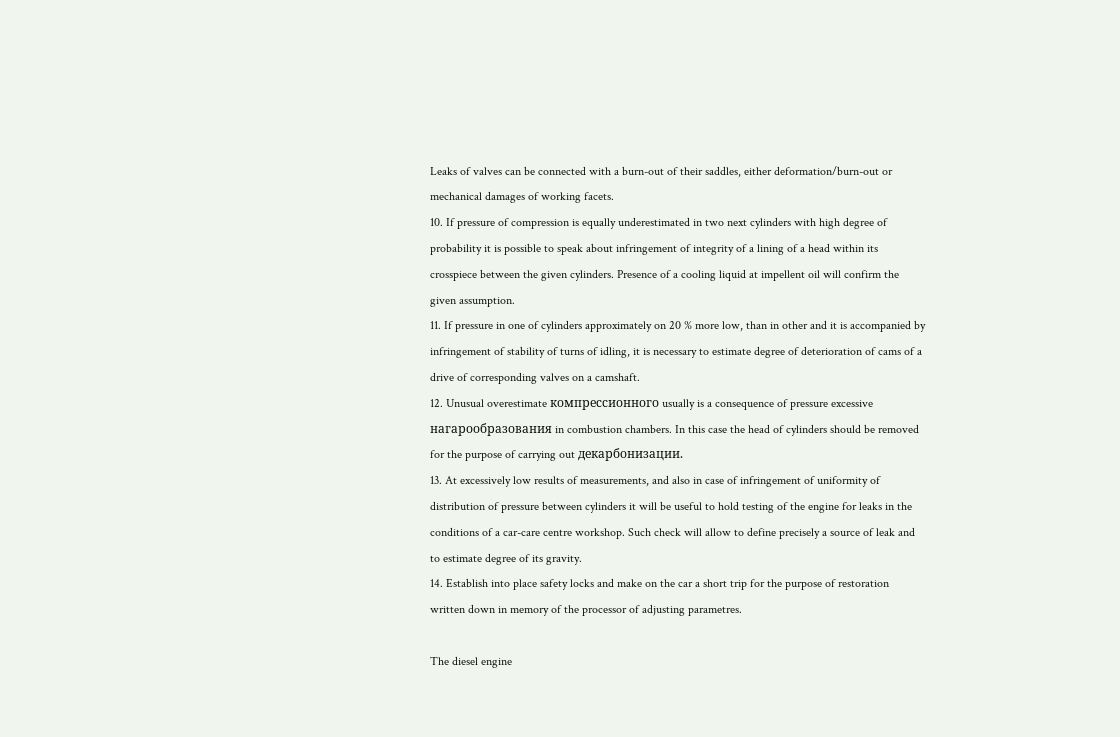Leaks of valves can be connected with a burn-out of their saddles, either deformation/burn-out or mechanical damages of working facets.
10. If pressure of compression is equally underestimated in two next cylinders with high degree of probability it is possible to speak about infringement of integrity of a lining of a head within its crosspiece between the given cylinders. Presence of a cooling liquid at impellent oil will confirm the given assumption.
11. If pressure in one of cylinders approximately on 20 % more low, than in other and it is accompanied by infringement of stability of turns of idling, it is necessary to estimate degree of deterioration of cams of a drive of corresponding valves on a camshaft.
12. Unusual overestimate компрессионного usually is a consequence of pressure excessive нагарообразования in combustion chambers. In this case the head of cylinders should be removed for the purpose of carrying out декарбонизации.
13. At excessively low results of measurements, and also in case of infringement of uniformity of distribution of pressure between cylinders it will be useful to hold testing of the engine for leaks in the conditions of a car-care centre workshop. Such check will allow to define precisely a source of leak and to estimate degree of its gravity.
14. Establish into place safety locks and make on the car a short trip for the purpose of restoration written down in memory of the processor of adjusting parametres.

The diesel engine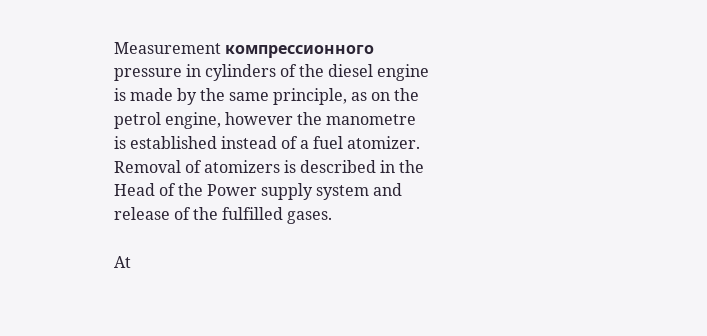Measurement компрессионного pressure in cylinders of the diesel engine is made by the same principle, as on the petrol engine, however the manometre is established instead of a fuel atomizer. Removal of atomizers is described in the Head of the Power supply system and release of the fulfilled gases.

At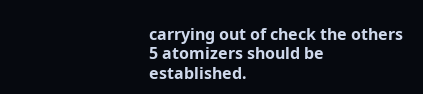carrying out of check the others 5 atomizers should be established.